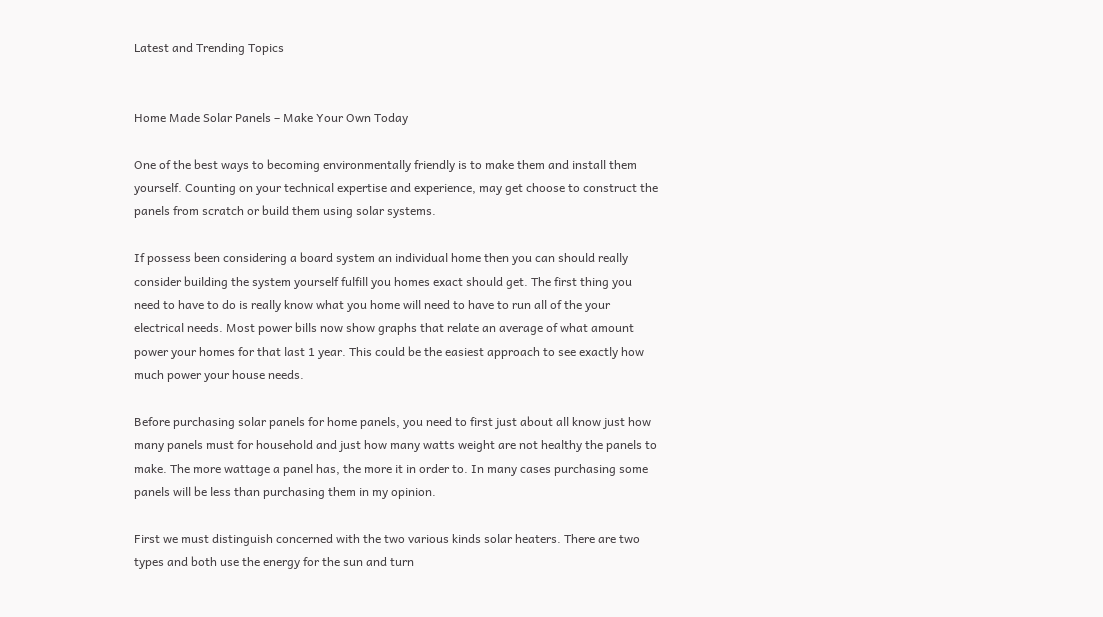Latest and Trending Topics


Home Made Solar Panels – Make Your Own Today

One of the best ways to becoming environmentally friendly is to make them and install them yourself. Counting on your technical expertise and experience, may get choose to construct the panels from scratch or build them using solar systems.

If possess been considering a board system an individual home then you can should really consider building the system yourself fulfill you homes exact should get. The first thing you need to have to do is really know what you home will need to have to run all of the your electrical needs. Most power bills now show graphs that relate an average of what amount power your homes for that last 1 year. This could be the easiest approach to see exactly how much power your house needs.

Before purchasing solar panels for home panels, you need to first just about all know just how many panels must for household and just how many watts weight are not healthy the panels to make. The more wattage a panel has, the more it in order to. In many cases purchasing some panels will be less than purchasing them in my opinion.

First we must distinguish concerned with the two various kinds solar heaters. There are two types and both use the energy for the sun and turn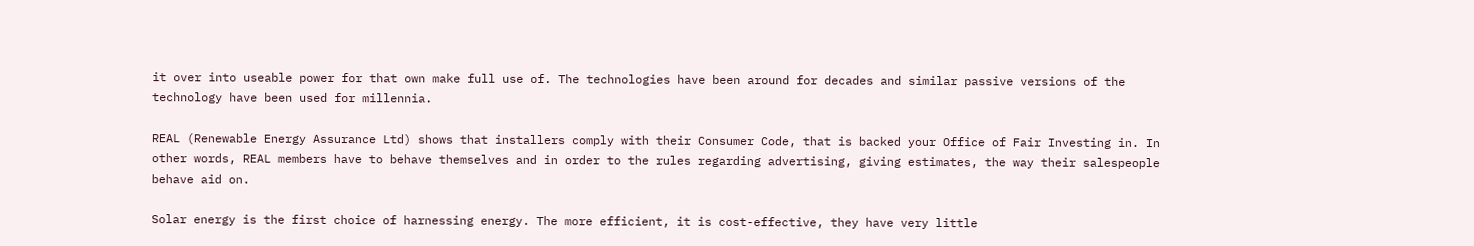it over into useable power for that own make full use of. The technologies have been around for decades and similar passive versions of the technology have been used for millennia.

REAL (Renewable Energy Assurance Ltd) shows that installers comply with their Consumer Code, that is backed your Office of Fair Investing in. In other words, REAL members have to behave themselves and in order to the rules regarding advertising, giving estimates, the way their salespeople behave aid on.

Solar energy is the first choice of harnessing energy. The more efficient, it is cost-effective, they have very little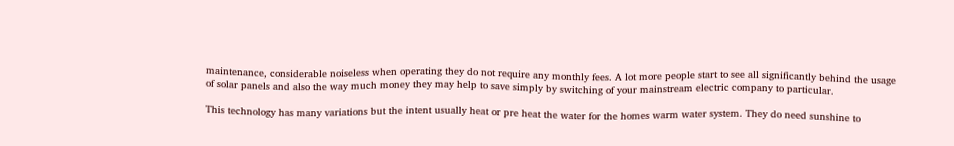maintenance, considerable noiseless when operating they do not require any monthly fees. A lot more people start to see all significantly behind the usage of solar panels and also the way much money they may help to save simply by switching of your mainstream electric company to particular.

This technology has many variations but the intent usually heat or pre heat the water for the homes warm water system. They do need sunshine to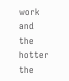work and the hotter the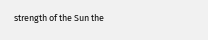strength of the Sun the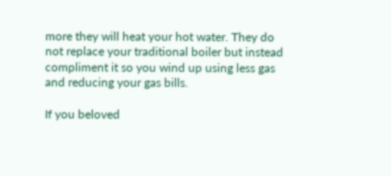more they will heat your hot water. They do not replace your traditional boiler but instead compliment it so you wind up using less gas and reducing your gas bills.

If you beloved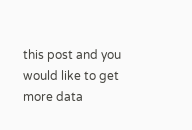this post and you would like to get more data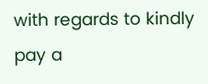with regards to kindly pay a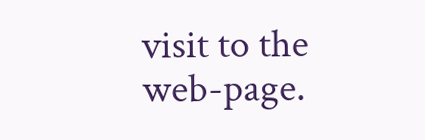visit to the web-page.